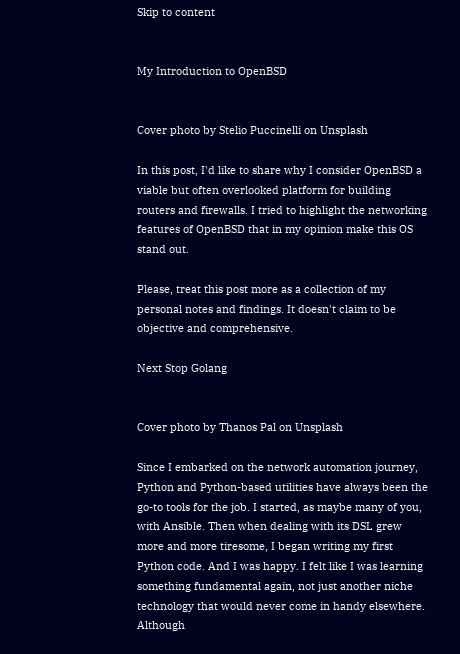Skip to content


My Introduction to OpenBSD


Cover photo by Stelio Puccinelli on Unsplash

In this post, I'd like to share why I consider OpenBSD a viable but often overlooked platform for building routers and firewalls. I tried to highlight the networking features of OpenBSD that in my opinion make this OS stand out.

Please, treat this post more as a collection of my personal notes and findings. It doesn't claim to be objective and comprehensive.

Next Stop Golang


Cover photo by Thanos Pal on Unsplash

Since I embarked on the network automation journey, Python and Python-based utilities have always been the go-to tools for the job. I started, as maybe many of you, with Ansible. Then when dealing with its DSL grew more and more tiresome, I began writing my first Python code. And I was happy. I felt like I was learning something fundamental again, not just another niche technology that would never come in handy elsewhere. Although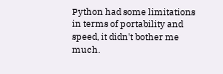Python had some limitations in terms of portability and speed, it didn't bother me much.